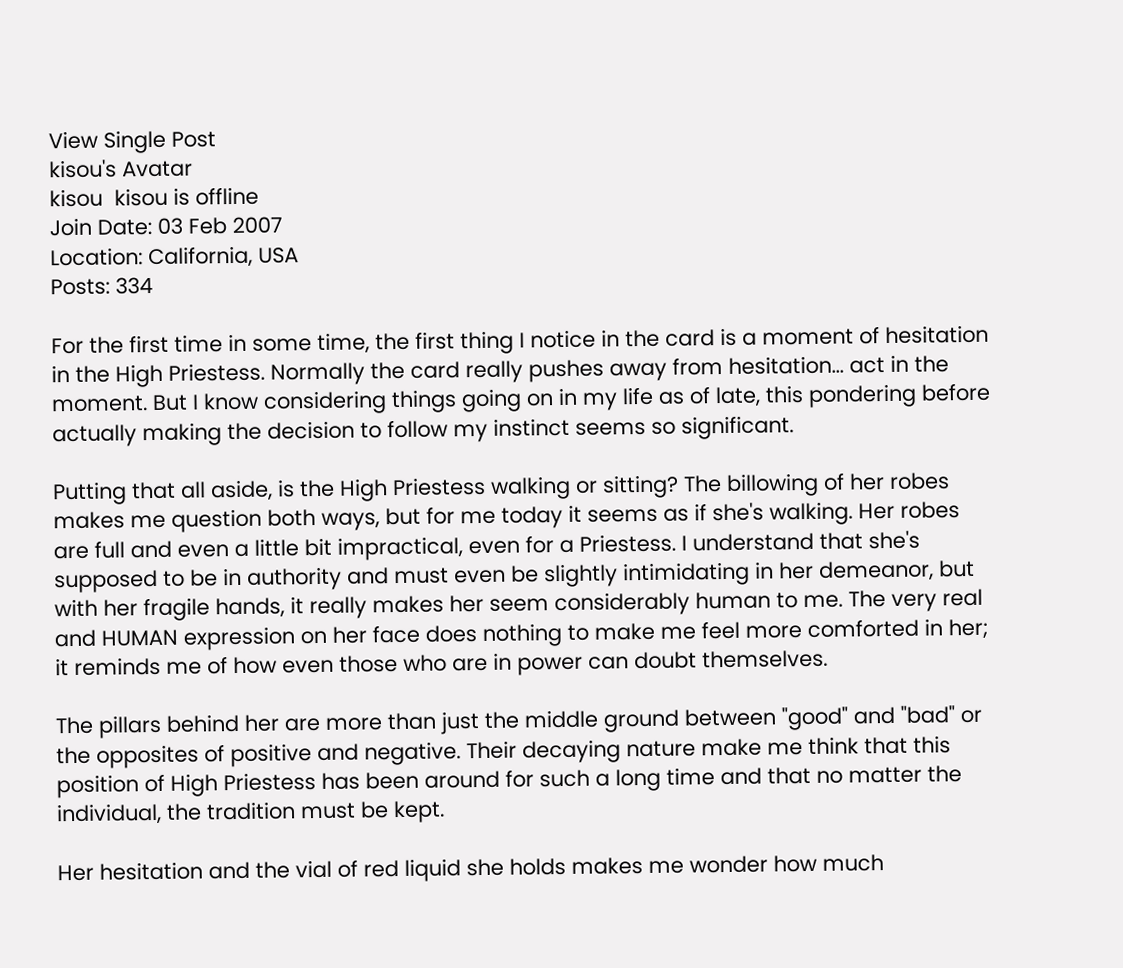View Single Post
kisou's Avatar
kisou  kisou is offline
Join Date: 03 Feb 2007
Location: California, USA
Posts: 334

For the first time in some time, the first thing I notice in the card is a moment of hesitation in the High Priestess. Normally the card really pushes away from hesitation... act in the moment. But I know considering things going on in my life as of late, this pondering before actually making the decision to follow my instinct seems so significant.

Putting that all aside, is the High Priestess walking or sitting? The billowing of her robes makes me question both ways, but for me today it seems as if she's walking. Her robes are full and even a little bit impractical, even for a Priestess. I understand that she's supposed to be in authority and must even be slightly intimidating in her demeanor, but with her fragile hands, it really makes her seem considerably human to me. The very real and HUMAN expression on her face does nothing to make me feel more comforted in her; it reminds me of how even those who are in power can doubt themselves.

The pillars behind her are more than just the middle ground between "good" and "bad" or the opposites of positive and negative. Their decaying nature make me think that this position of High Priestess has been around for such a long time and that no matter the individual, the tradition must be kept.

Her hesitation and the vial of red liquid she holds makes me wonder how much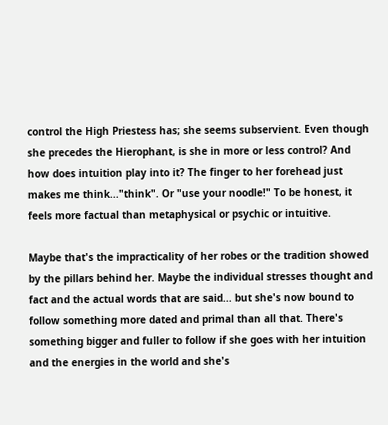control the High Priestess has; she seems subservient. Even though she precedes the Hierophant, is she in more or less control? And how does intuition play into it? The finger to her forehead just makes me think..."think". Or "use your noodle!" To be honest, it feels more factual than metaphysical or psychic or intuitive.

Maybe that's the impracticality of her robes or the tradition showed by the pillars behind her. Maybe the individual stresses thought and fact and the actual words that are said... but she's now bound to follow something more dated and primal than all that. There's something bigger and fuller to follow if she goes with her intuition and the energies in the world and she's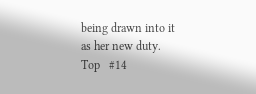being drawn into it as her new duty.
Top   #14